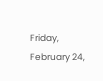Friday, February 24,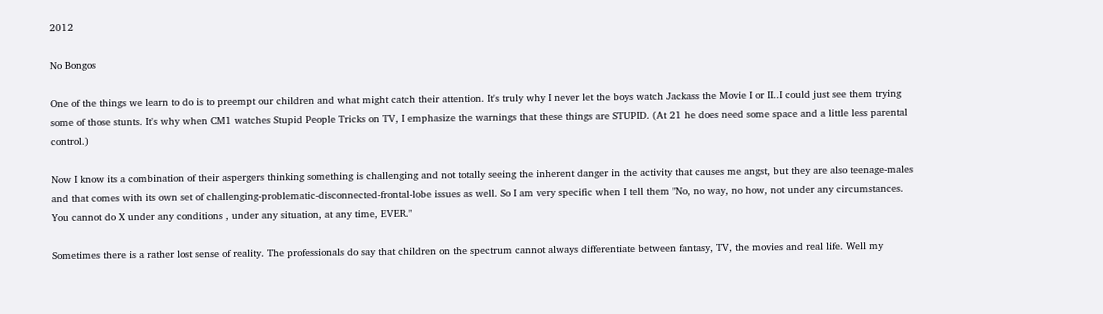2012

No Bongos

One of the things we learn to do is to preempt our children and what might catch their attention. It's truly why I never let the boys watch Jackass the Movie I or II..I could just see them trying some of those stunts. It's why when CM1 watches Stupid People Tricks on TV, I emphasize the warnings that these things are STUPID. (At 21 he does need some space and a little less parental control.)

Now I know its a combination of their aspergers thinking something is challenging and not totally seeing the inherent danger in the activity that causes me angst, but they are also teenage-males and that comes with its own set of challenging-problematic-disconnected-frontal-lobe issues as well. So I am very specific when I tell them "No, no way, no how, not under any circumstances. You cannot do X under any conditions , under any situation, at any time, EVER."

Sometimes there is a rather lost sense of reality. The professionals do say that children on the spectrum cannot always differentiate between fantasy, TV, the movies and real life. Well my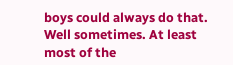boys could always do that. Well sometimes. At least most of the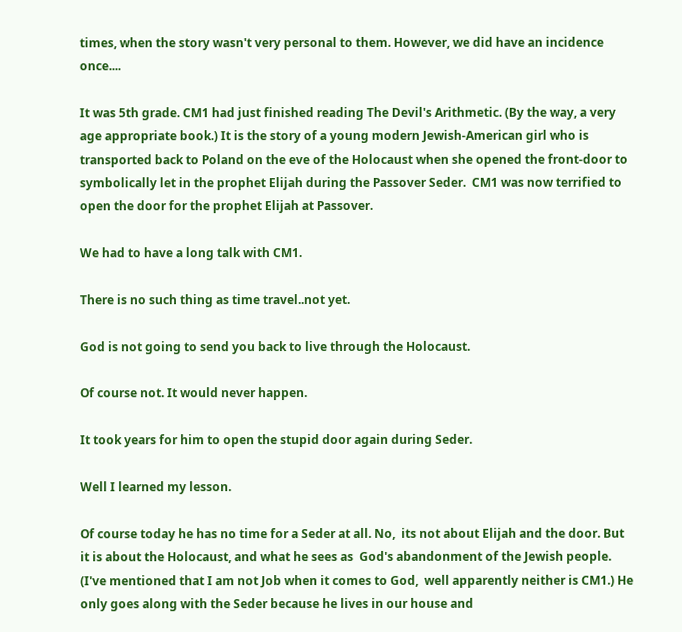times, when the story wasn't very personal to them. However, we did have an incidence once....

It was 5th grade. CM1 had just finished reading The Devil's Arithmetic. (By the way, a very age appropriate book.) It is the story of a young modern Jewish-American girl who is transported back to Poland on the eve of the Holocaust when she opened the front-door to symbolically let in the prophet Elijah during the Passover Seder.  CM1 was now terrified to open the door for the prophet Elijah at Passover.

We had to have a long talk with CM1.

There is no such thing as time travel..not yet.

God is not going to send you back to live through the Holocaust.

Of course not. It would never happen.

It took years for him to open the stupid door again during Seder.

Well I learned my lesson.

Of course today he has no time for a Seder at all. No,  its not about Elijah and the door. But it is about the Holocaust, and what he sees as  God's abandonment of the Jewish people. (I've mentioned that I am not Job when it comes to God,  well apparently neither is CM1.) He only goes along with the Seder because he lives in our house and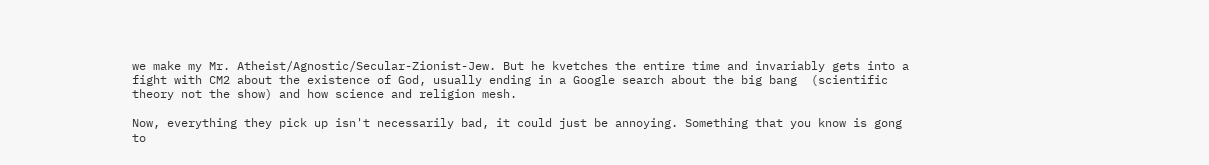we make my Mr. Atheist/Agnostic/Secular-Zionist-Jew. But he kvetches the entire time and invariably gets into a fight with CM2 about the existence of God, usually ending in a Google search about the big bang  (scientific theory not the show) and how science and religion mesh.

Now, everything they pick up isn't necessarily bad, it could just be annoying. Something that you know is gong to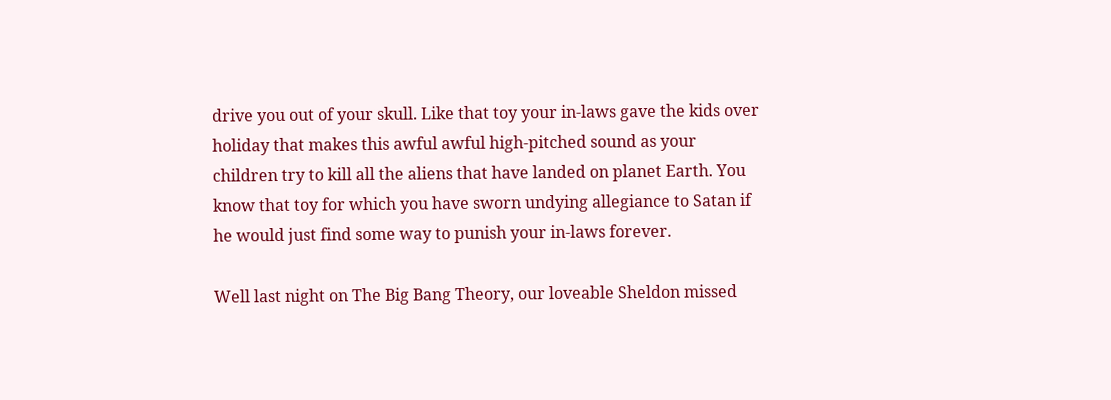drive you out of your skull. Like that toy your in-laws gave the kids over holiday that makes this awful awful high-pitched sound as your children try to kill all the aliens that have landed on planet Earth. You know that toy for which you have sworn undying allegiance to Satan if he would just find some way to punish your in-laws forever.

Well last night on The Big Bang Theory, our loveable Sheldon missed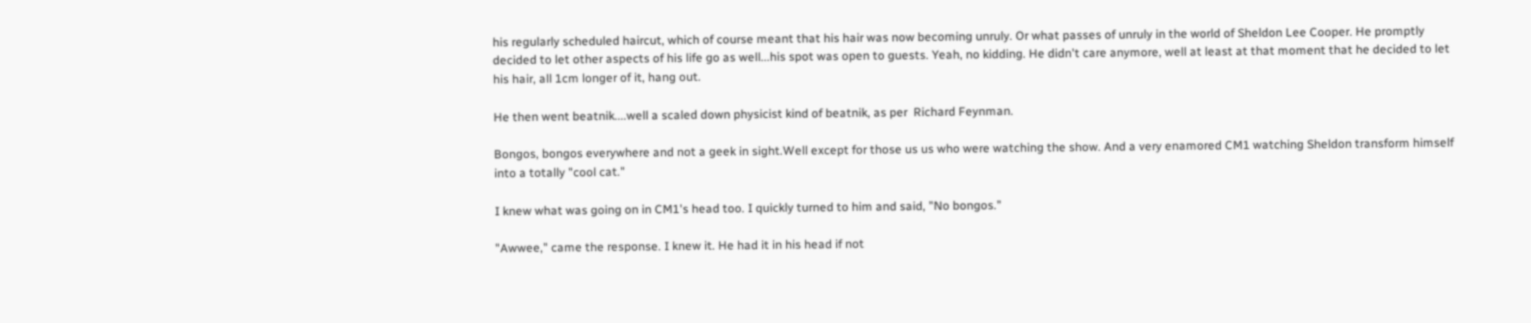his regularly scheduled haircut, which of course meant that his hair was now becoming unruly. Or what passes of unruly in the world of Sheldon Lee Cooper. He promptly decided to let other aspects of his life go as well...his spot was open to guests. Yeah, no kidding. He didn't care anymore, well at least at that moment that he decided to let his hair, all 1cm longer of it, hang out.

He then went beatnik....well a scaled down physicist kind of beatnik, as per  Richard Feynman.

Bongos, bongos everywhere and not a geek in sight.Well except for those us us who were watching the show. And a very enamored CM1 watching Sheldon transform himself into a totally "cool cat."

I knew what was going on in CM1's head too. I quickly turned to him and said, "No bongos."

"Awwee," came the response. I knew it. He had it in his head if not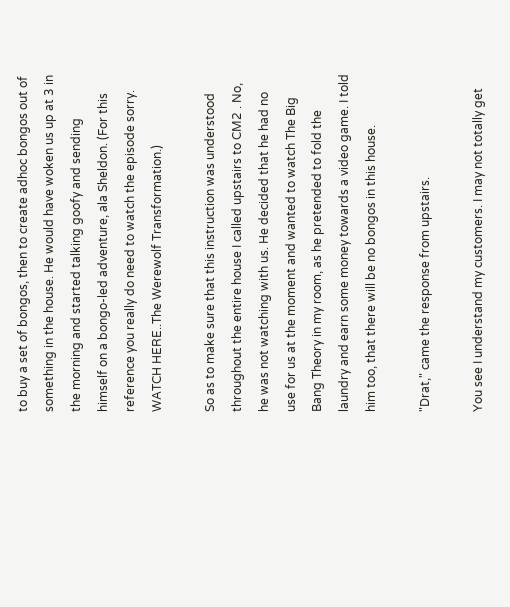to buy a set of bongos, then to create adhoc bongos out of something in the house. He would have woken us up at 3 in the morning and started talking goofy and sending himself on a bongo-led adventure, ala Sheldon. (For this reference you really do need to watch the episode sorry. WATCH HERE..The Werewolf Transformation.)

So as to make sure that this instruction was understood throughout the entire house I called upstairs to CM2 . No, he was not watching with us. He decided that he had no use for us at the moment and wanted to watch The Big Bang Theory in my room, as he pretended to fold the laundry and earn some money towards a video game. I told him too, that there will be no bongos in this house.

"Drat," came the response from upstairs.

You see I understand my customers. I may not totally get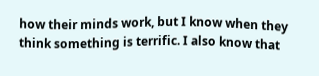how their minds work, but I know when they think something is terrific. I also know that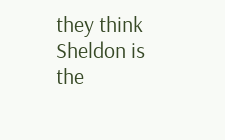they think Sheldon is the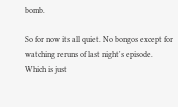bomb.

So for now its all quiet. No bongos except for watching reruns of last night's episode. Which is just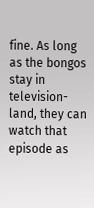fine. As long as the bongos stay in television-land, they can watch that episode as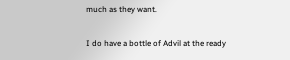much as they want.

I do have a bottle of Advil at the ready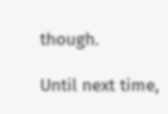though.

Until next time,